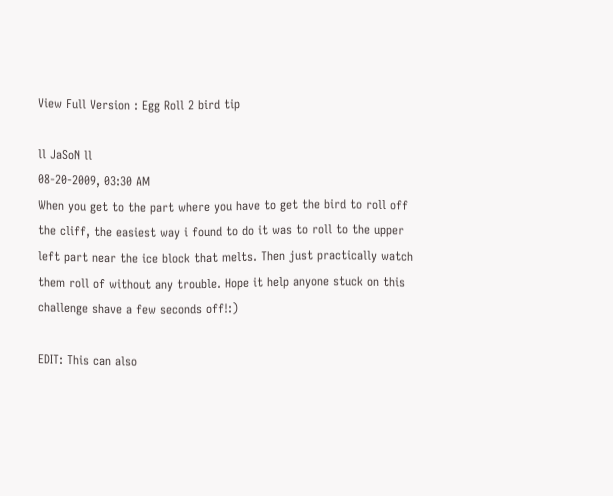View Full Version : Egg Roll 2 bird tip

ll JaSoN ll
08-20-2009, 03:30 AM
When you get to the part where you have to get the bird to roll off the cliff, the easiest way i found to do it was to roll to the upper left part near the ice block that melts. Then just practically watch them roll of without any trouble. Hope it help anyone stuck on this challenge shave a few seconds off!:)

EDIT: This can also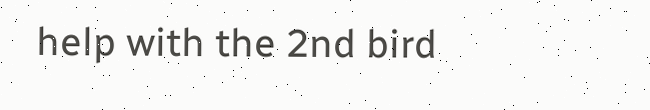help with the 2nd bird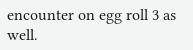encounter on egg roll 3 as well.